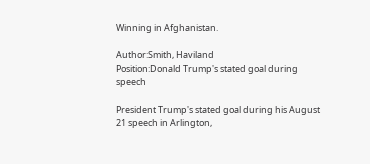Winning in Afghanistan.

Author:Smith, Haviland
Position:Donald Trump's stated goal during speech

President Trump's stated goal during his August 21 speech in Arlington,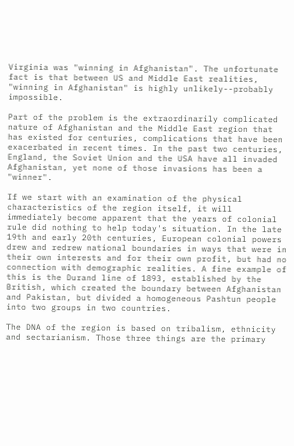Virginia was "winning in Afghanistan". The unfortunate fact is that between US and Middle East realities, "winning in Afghanistan" is highly unlikely--probably impossible.

Part of the problem is the extraordinarily complicated nature of Afghanistan and the Middle East region that has existed for centuries, complications that have been exacerbated in recent times. In the past two centuries, England, the Soviet Union and the USA have all invaded Afghanistan, yet none of those invasions has been a "winner".

If we start with an examination of the physical characteristics of the region itself, it will immediately become apparent that the years of colonial rule did nothing to help today's situation. In the late 19th and early 20th centuries, European colonial powers drew and redrew national boundaries in ways that were in their own interests and for their own profit, but had no connection with demographic realities. A fine example of this is the Durand line of 1893, established by the British, which created the boundary between Afghanistan and Pakistan, but divided a homogeneous Pashtun people into two groups in two countries.

The DNA of the region is based on tribalism, ethnicity and sectarianism. Those three things are the primary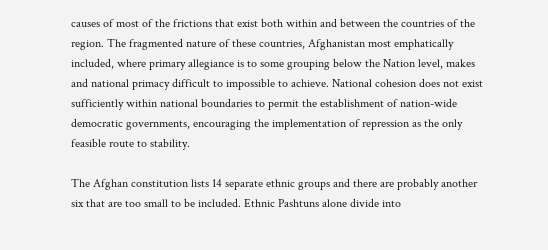causes of most of the frictions that exist both within and between the countries of the region. The fragmented nature of these countries, Afghanistan most emphatically included, where primary allegiance is to some grouping below the Nation level, makes and national primacy difficult to impossible to achieve. National cohesion does not exist sufficiently within national boundaries to permit the establishment of nation-wide democratic governments, encouraging the implementation of repression as the only feasible route to stability.

The Afghan constitution lists 14 separate ethnic groups and there are probably another six that are too small to be included. Ethnic Pashtuns alone divide into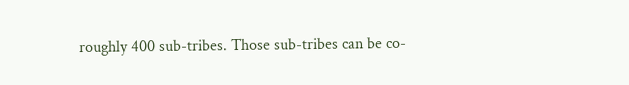roughly 400 sub-tribes. Those sub-tribes can be co-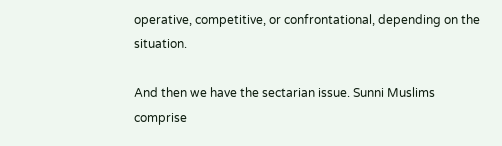operative, competitive, or confrontational, depending on the situation.

And then we have the sectarian issue. Sunni Muslims comprise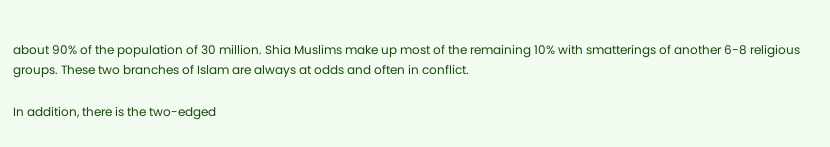about 90% of the population of 30 million. Shia Muslims make up most of the remaining 10% with smatterings of another 6-8 religious groups. These two branches of Islam are always at odds and often in conflict.

In addition, there is the two-edged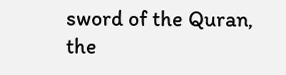sword of the Quran, the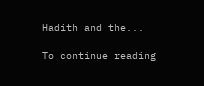Hadith and the...

To continue reading